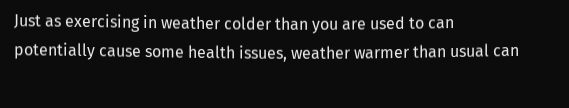Just as exercising in weather colder than you are used to can potentially cause some health issues, weather warmer than usual can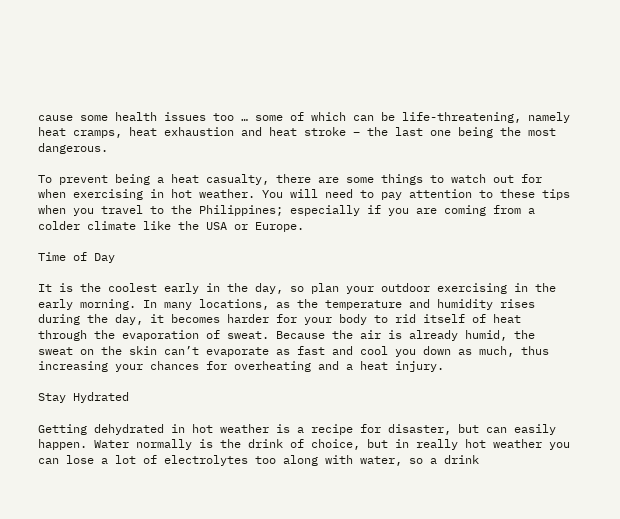cause some health issues too … some of which can be life-threatening, namely heat cramps, heat exhaustion and heat stroke – the last one being the most dangerous.

To prevent being a heat casualty, there are some things to watch out for when exercising in hot weather. You will need to pay attention to these tips when you travel to the Philippines; especially if you are coming from a colder climate like the USA or Europe.

Time of Day

It is the coolest early in the day, so plan your outdoor exercising in the early morning. In many locations, as the temperature and humidity rises during the day, it becomes harder for your body to rid itself of heat through the evaporation of sweat. Because the air is already humid, the sweat on the skin can’t evaporate as fast and cool you down as much, thus increasing your chances for overheating and a heat injury.

Stay Hydrated

Getting dehydrated in hot weather is a recipe for disaster, but can easily happen. Water normally is the drink of choice, but in really hot weather you can lose a lot of electrolytes too along with water, so a drink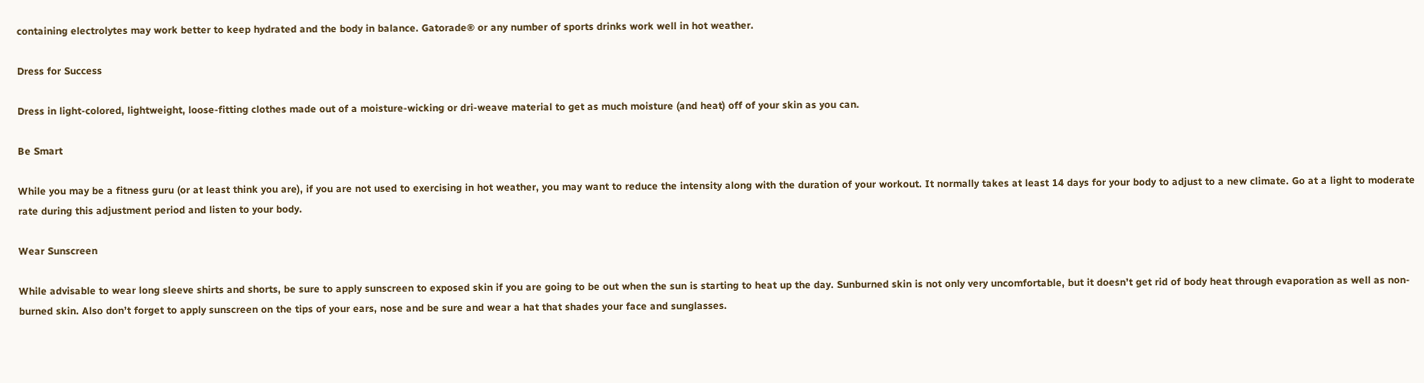containing electrolytes may work better to keep hydrated and the body in balance. Gatorade® or any number of sports drinks work well in hot weather.

Dress for Success

Dress in light-colored, lightweight, loose-fitting clothes made out of a moisture-wicking or dri-weave material to get as much moisture (and heat) off of your skin as you can.

Be Smart

While you may be a fitness guru (or at least think you are), if you are not used to exercising in hot weather, you may want to reduce the intensity along with the duration of your workout. It normally takes at least 14 days for your body to adjust to a new climate. Go at a light to moderate rate during this adjustment period and listen to your body.

Wear Sunscreen

While advisable to wear long sleeve shirts and shorts, be sure to apply sunscreen to exposed skin if you are going to be out when the sun is starting to heat up the day. Sunburned skin is not only very uncomfortable, but it doesn’t get rid of body heat through evaporation as well as non-burned skin. Also don’t forget to apply sunscreen on the tips of your ears, nose and be sure and wear a hat that shades your face and sunglasses.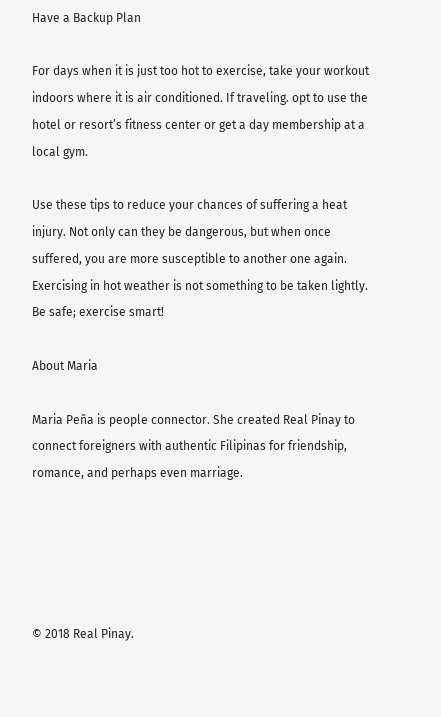Have a Backup Plan

For days when it is just too hot to exercise, take your workout indoors where it is air conditioned. If traveling. opt to use the hotel or resort’s fitness center or get a day membership at a local gym.

Use these tips to reduce your chances of suffering a heat injury. Not only can they be dangerous, but when once suffered, you are more susceptible to another one again. Exercising in hot weather is not something to be taken lightly. Be safe; exercise smart!

About Maria

Maria Peña is people connector. She created Real Pinay to connect foreigners with authentic Filipinas for friendship, romance, and perhaps even marriage.





© 2018 Real Pinay.